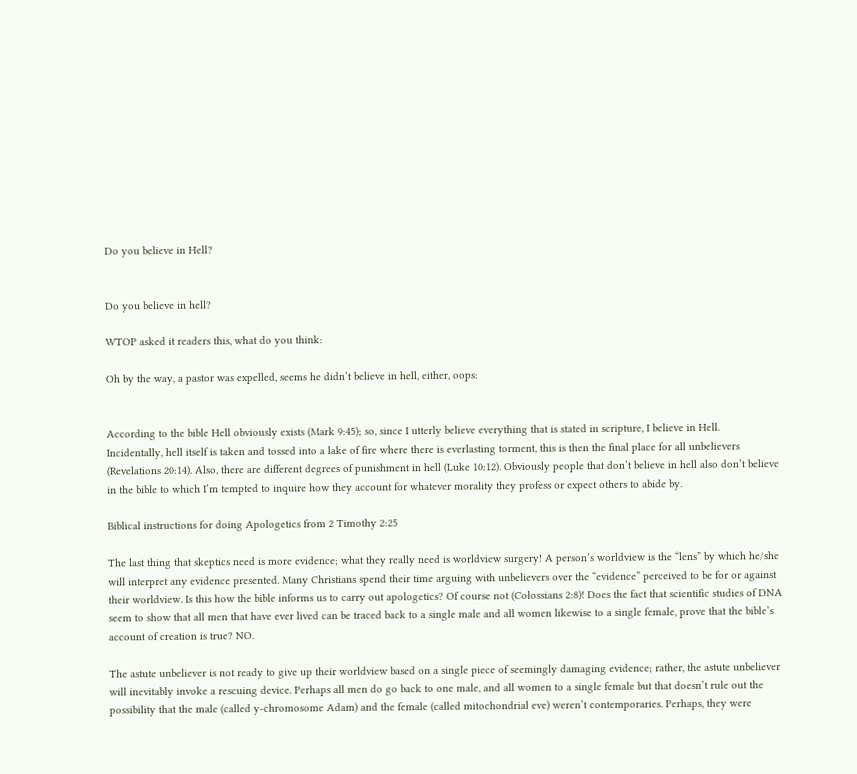Do you believe in Hell?


Do you believe in hell?

WTOP asked it readers this, what do you think:

Oh by the way, a pastor was expelled, seems he didn’t believe in hell, either, oops:


According to the bible Hell obviously exists (Mark 9:45); so, since I utterly believe everything that is stated in scripture, I believe in Hell.
Incidentally, hell itself is taken and tossed into a lake of fire where there is everlasting torment, this is then the final place for all unbelievers (Revelations 20:14). Also, there are different degrees of punishment in hell (Luke 10:12). Obviously people that don’t believe in hell also don’t believe in the bible to which I’m tempted to inquire how they account for whatever morality they profess or expect others to abide by.

Biblical instructions for doing Apologetics from 2 Timothy 2:25

The last thing that skeptics need is more evidence; what they really need is worldview surgery! A person’s worldview is the “lens” by which he/she will interpret any evidence presented. Many Christians spend their time arguing with unbelievers over the “evidence” perceived to be for or against their worldview. Is this how the bible informs us to carry out apologetics? Of course not (Colossians 2:8)! Does the fact that scientific studies of DNA seem to show that all men that have ever lived can be traced back to a single male and all women likewise to a single female, prove that the bible’s account of creation is true? NO.

The astute unbeliever is not ready to give up their worldview based on a single piece of seemingly damaging evidence; rather, the astute unbeliever will inevitably invoke a rescuing device. Perhaps all men do go back to one male, and all women to a single female but that doesn’t rule out the possibility that the male (called y-chromosome Adam) and the female (called mitochondrial eve) weren’t contemporaries. Perhaps, they were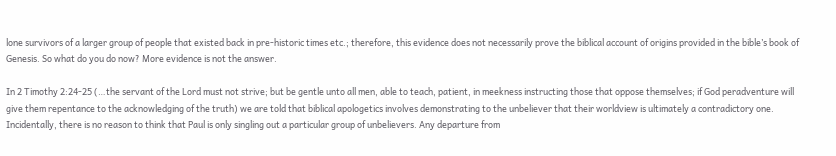lone survivors of a larger group of people that existed back in pre-historic times etc.; therefore, this evidence does not necessarily prove the biblical account of origins provided in the bible’s book of Genesis. So what do you do now? More evidence is not the answer.

In 2 Timothy 2:24-25 (…the servant of the Lord must not strive; but be gentle unto all men, able to teach, patient, in meekness instructing those that oppose themselves; if God peradventure will give them repentance to the acknowledging of the truth) we are told that biblical apologetics involves demonstrating to the unbeliever that their worldview is ultimately a contradictory one. Incidentally, there is no reason to think that Paul is only singling out a particular group of unbelievers. Any departure from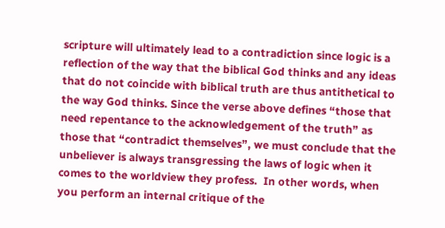scripture will ultimately lead to a contradiction since logic is a reflection of the way that the biblical God thinks and any ideas that do not coincide with biblical truth are thus antithetical to the way God thinks. Since the verse above defines “those that need repentance to the acknowledgement of the truth” as those that “contradict themselves”, we must conclude that the unbeliever is always transgressing the laws of logic when it comes to the worldview they profess.  In other words, when you perform an internal critique of the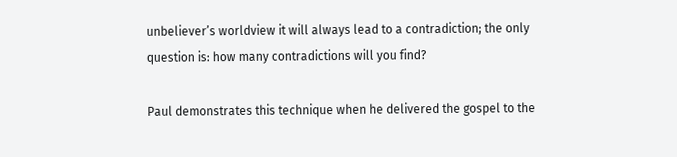unbeliever’s worldview it will always lead to a contradiction; the only question is: how many contradictions will you find?

Paul demonstrates this technique when he delivered the gospel to the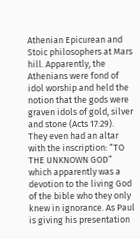Athenian Epicurean and Stoic philosophers at Mars hill. Apparently, the Athenians were fond of idol worship and held the notion that the gods were graven idols of gold, silver and stone (Acts 17:29). They even had an altar with the inscription: “TO THE UNKNOWN GOD” which apparently was a devotion to the living God of the bible who they only knew in ignorance. As Paul is giving his presentation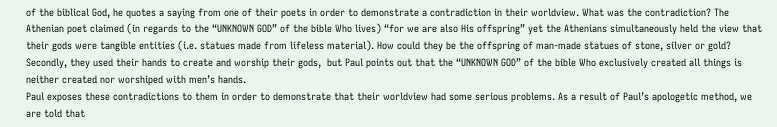of the biblical God, he quotes a saying from one of their poets in order to demonstrate a contradiction in their worldview. What was the contradiction? The Athenian poet claimed (in regards to the “UNKNOWN GOD” of the bible Who lives) “for we are also His offspring” yet the Athenians simultaneously held the view that their gods were tangible entities (i.e. statues made from lifeless material). How could they be the offspring of man-made statues of stone, silver or gold? Secondly, they used their hands to create and worship their gods,  but Paul points out that the “UNKNOWN GOD” of the bible Who exclusively created all things is neither created nor worshiped with men’s hands.
Paul exposes these contradictions to them in order to demonstrate that their worldview had some serious problems. As a result of Paul’s apologetic method, we are told that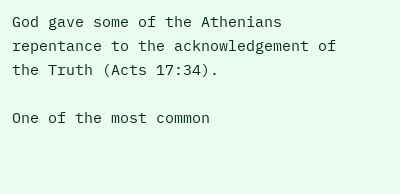God gave some of the Athenians repentance to the acknowledgement of the Truth (Acts 17:34).

One of the most common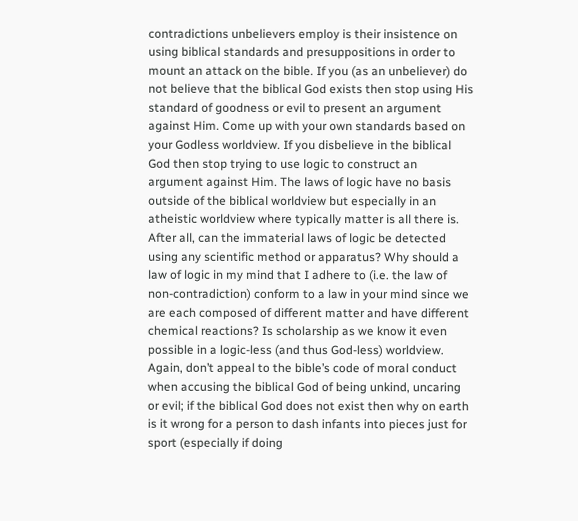contradictions unbelievers employ is their insistence on using biblical standards and presuppositions in order to mount an attack on the bible. If you (as an unbeliever) do not believe that the biblical God exists then stop using His standard of goodness or evil to present an argument against Him. Come up with your own standards based on your Godless worldview. If you disbelieve in the biblical God then stop trying to use logic to construct an argument against Him. The laws of logic have no basis outside of the biblical worldview but especially in an atheistic worldview where typically matter is all there is. After all, can the immaterial laws of logic be detected using any scientific method or apparatus? Why should a law of logic in my mind that I adhere to (i.e. the law of non-contradiction) conform to a law in your mind since we are each composed of different matter and have different chemical reactions? Is scholarship as we know it even possible in a logic-less (and thus God-less) worldview. Again, don’t appeal to the bible’s code of moral conduct when accusing the biblical God of being unkind, uncaring or evil; if the biblical God does not exist then why on earth is it wrong for a person to dash infants into pieces just for sport (especially if doing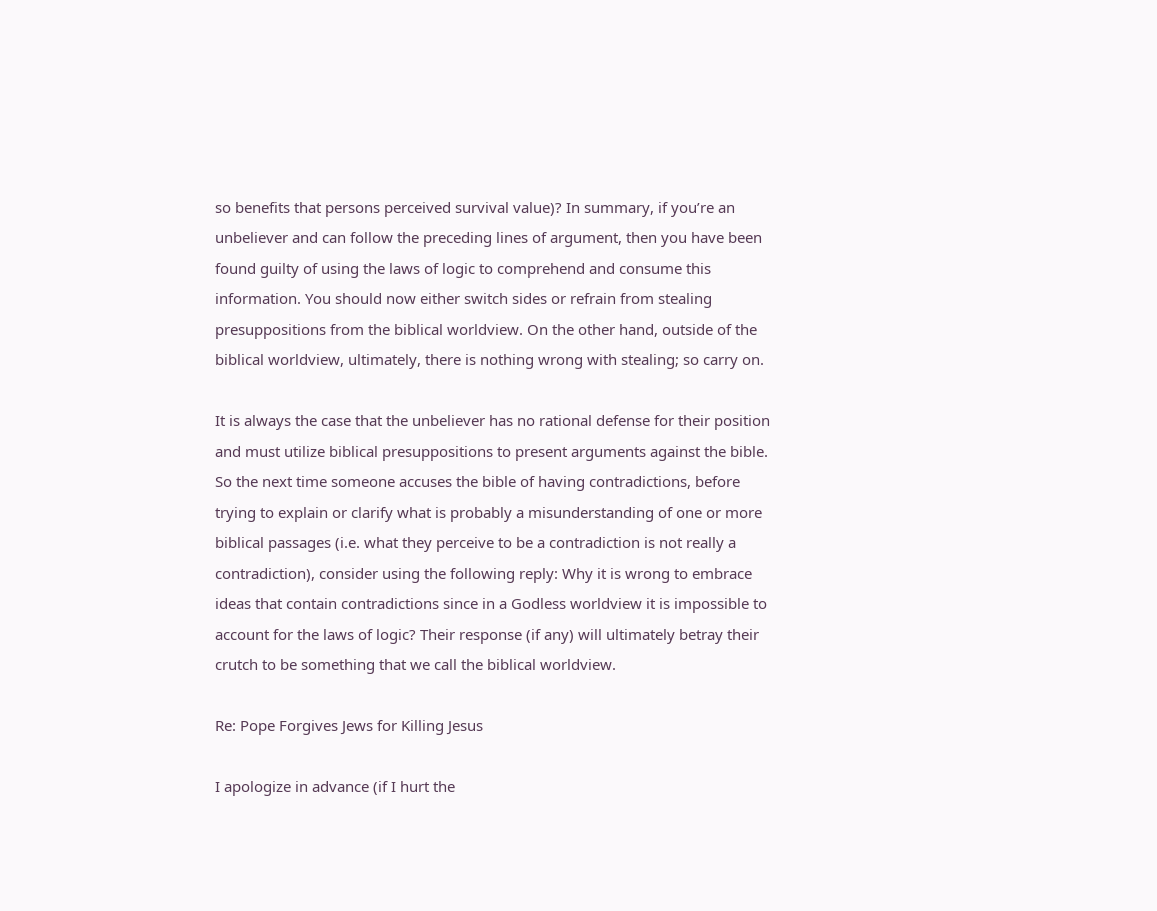so benefits that persons perceived survival value)? In summary, if you’re an unbeliever and can follow the preceding lines of argument, then you have been found guilty of using the laws of logic to comprehend and consume this information. You should now either switch sides or refrain from stealing presuppositions from the biblical worldview. On the other hand, outside of the biblical worldview, ultimately, there is nothing wrong with stealing; so carry on.

It is always the case that the unbeliever has no rational defense for their position and must utilize biblical presuppositions to present arguments against the bible.  So the next time someone accuses the bible of having contradictions, before trying to explain or clarify what is probably a misunderstanding of one or more biblical passages (i.e. what they perceive to be a contradiction is not really a contradiction), consider using the following reply: Why it is wrong to embrace ideas that contain contradictions since in a Godless worldview it is impossible to account for the laws of logic? Their response (if any) will ultimately betray their crutch to be something that we call the biblical worldview.

Re: Pope Forgives Jews for Killing Jesus

I apologize in advance (if I hurt the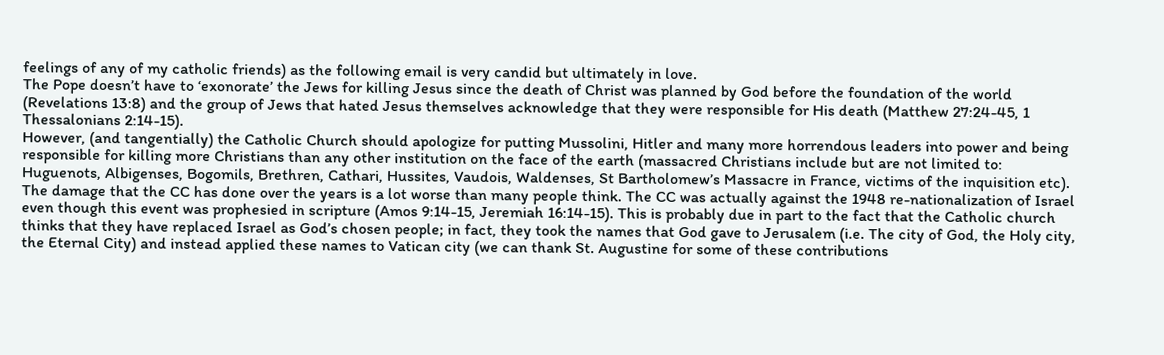feelings of any of my catholic friends) as the following email is very candid but ultimately in love.
The Pope doesn’t have to ‘exonorate’ the Jews for killing Jesus since the death of Christ was planned by God before the foundation of the world (Revelations 13:8) and the group of Jews that hated Jesus themselves acknowledge that they were responsible for His death (Matthew 27:24-45, 1 Thessalonians 2:14-15).
However, (and tangentially) the Catholic Church should apologize for putting Mussolini, Hitler and many more horrendous leaders into power and being responsible for killing more Christians than any other institution on the face of the earth (massacred Christians include but are not limited to: Huguenots, Albigenses, Bogomils, Brethren, Cathari, Hussites, Vaudois, Waldenses, St Bartholomew’s Massacre in France, victims of the inquisition etc).
The damage that the CC has done over the years is a lot worse than many people think. The CC was actually against the 1948 re-nationalization of Israel even though this event was prophesied in scripture (Amos 9:14-15, Jeremiah 16:14-15). This is probably due in part to the fact that the Catholic church thinks that they have replaced Israel as God’s chosen people; in fact, they took the names that God gave to Jerusalem (i.e. The city of God, the Holy city, the Eternal City) and instead applied these names to Vatican city (we can thank St. Augustine for some of these contributions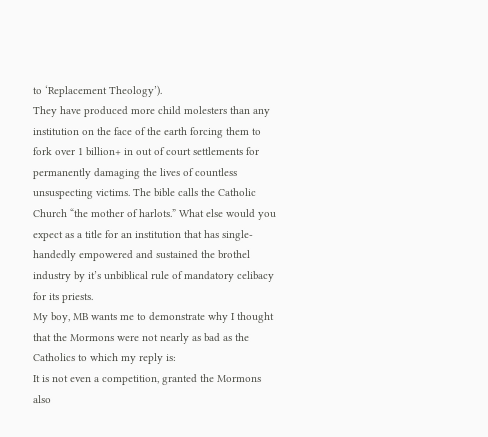to ‘Replacement Theology’).
They have produced more child molesters than any institution on the face of the earth forcing them to fork over 1 billion+ in out of court settlements for permanently damaging the lives of countless unsuspecting victims. The bible calls the Catholic Church “the mother of harlots.” What else would you expect as a title for an institution that has single-handedly empowered and sustained the brothel industry by it’s unbiblical rule of mandatory celibacy for its priests.
My boy, MB wants me to demonstrate why I thought that the Mormons were not nearly as bad as the Catholics to which my reply is:
It is not even a competition, granted the Mormons also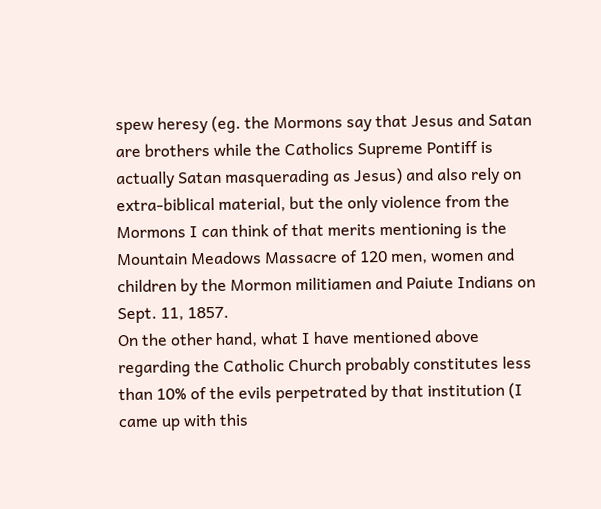spew heresy (eg. the Mormons say that Jesus and Satan are brothers while the Catholics Supreme Pontiff is actually Satan masquerading as Jesus) and also rely on extra-biblical material, but the only violence from the Mormons I can think of that merits mentioning is the Mountain Meadows Massacre of 120 men, women and children by the Mormon militiamen and Paiute Indians on Sept. 11, 1857.
On the other hand, what I have mentioned above regarding the Catholic Church probably constitutes less than 10% of the evils perpetrated by that institution (I came up with this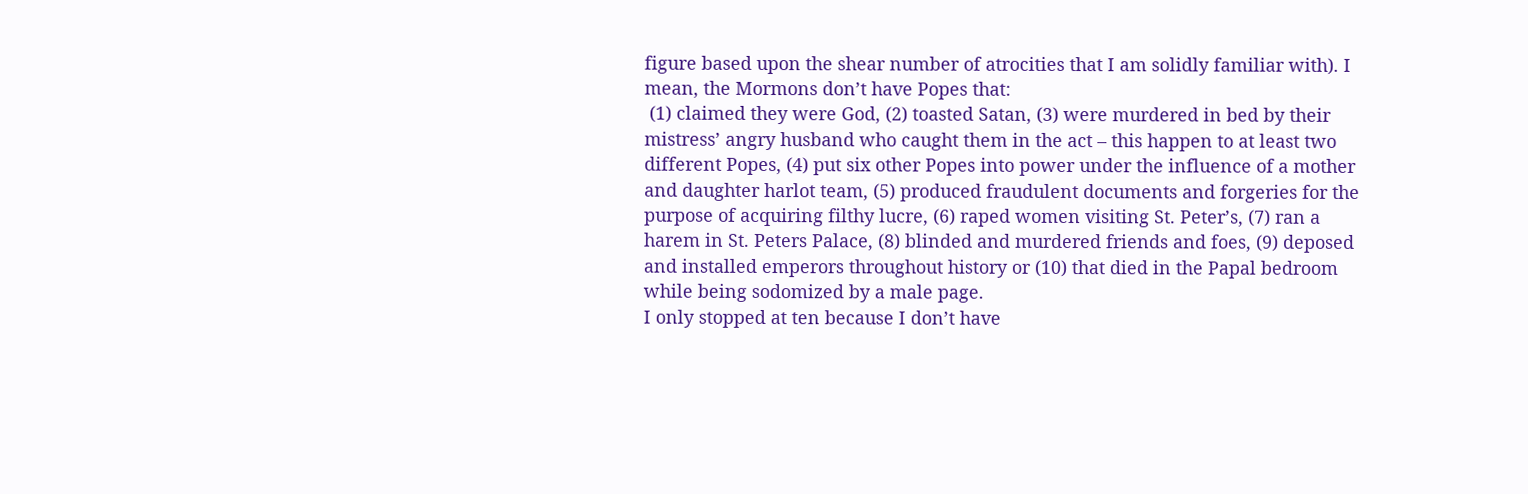figure based upon the shear number of atrocities that I am solidly familiar with). I mean, the Mormons don’t have Popes that:
 (1) claimed they were God, (2) toasted Satan, (3) were murdered in bed by their mistress’ angry husband who caught them in the act – this happen to at least two different Popes, (4) put six other Popes into power under the influence of a mother and daughter harlot team, (5) produced fraudulent documents and forgeries for the purpose of acquiring filthy lucre, (6) raped women visiting St. Peter’s, (7) ran a harem in St. Peters Palace, (8) blinded and murdered friends and foes, (9) deposed and installed emperors throughout history or (10) that died in the Papal bedroom while being sodomized by a male page.
I only stopped at ten because I don’t have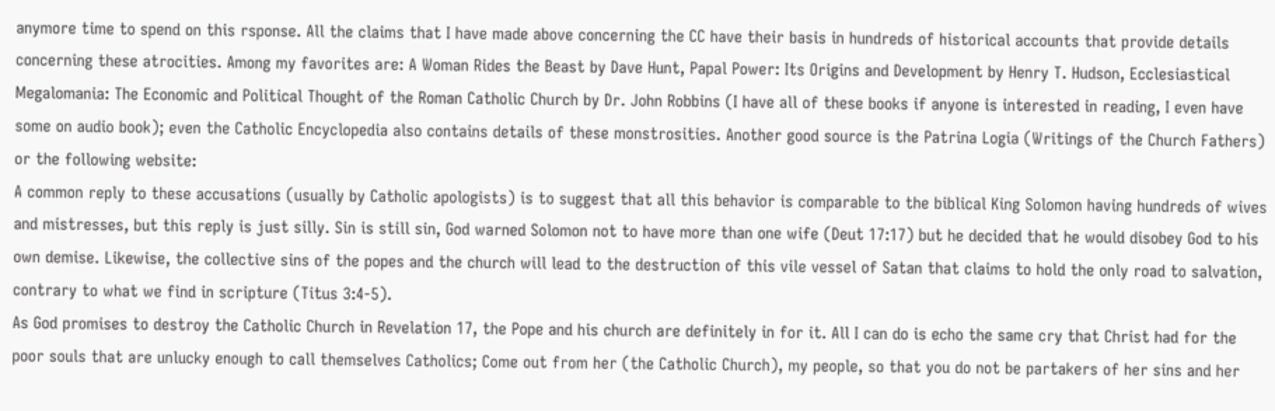anymore time to spend on this rsponse. All the claims that I have made above concerning the CC have their basis in hundreds of historical accounts that provide details concerning these atrocities. Among my favorites are: A Woman Rides the Beast by Dave Hunt, Papal Power: Its Origins and Development by Henry T. Hudson, Ecclesiastical Megalomania: The Economic and Political Thought of the Roman Catholic Church by Dr. John Robbins (I have all of these books if anyone is interested in reading, I even have some on audio book); even the Catholic Encyclopedia also contains details of these monstrosities. Another good source is the Patrina Logia (Writings of the Church Fathers) or the following website:
A common reply to these accusations (usually by Catholic apologists) is to suggest that all this behavior is comparable to the biblical King Solomon having hundreds of wives and mistresses, but this reply is just silly. Sin is still sin, God warned Solomon not to have more than one wife (Deut 17:17) but he decided that he would disobey God to his own demise. Likewise, the collective sins of the popes and the church will lead to the destruction of this vile vessel of Satan that claims to hold the only road to salvation, contrary to what we find in scripture (Titus 3:4-5).
As God promises to destroy the Catholic Church in Revelation 17, the Pope and his church are definitely in for it. All I can do is echo the same cry that Christ had for the poor souls that are unlucky enough to call themselves Catholics; Come out from her (the Catholic Church), my people, so that you do not be partakers of her sins and her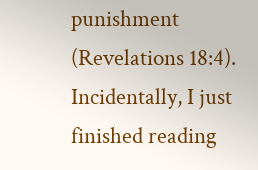punishment (Revelations 18:4).
Incidentally, I just finished reading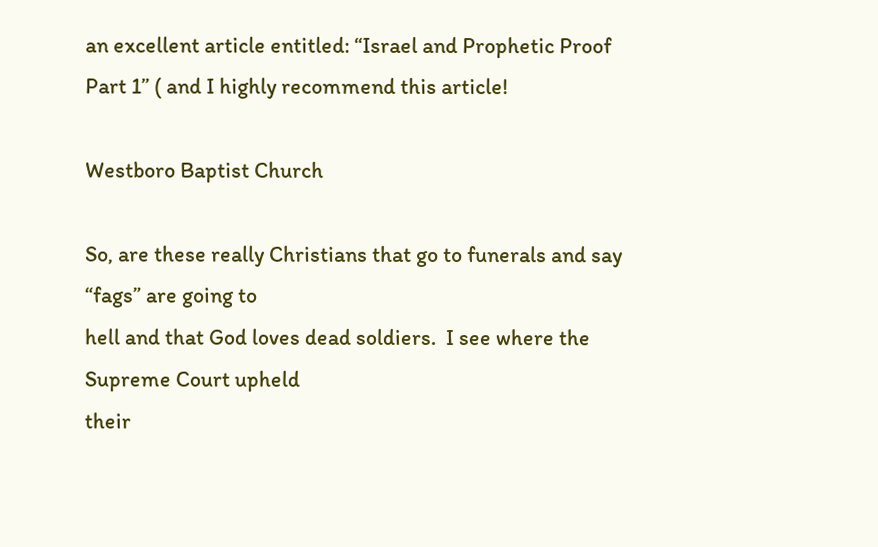an excellent article entitled: “Israel and Prophetic Proof Part 1” ( and I highly recommend this article!

Westboro Baptist Church

So, are these really Christians that go to funerals and say “fags” are going to
hell and that God loves dead soldiers.  I see where the Supreme Court upheld
their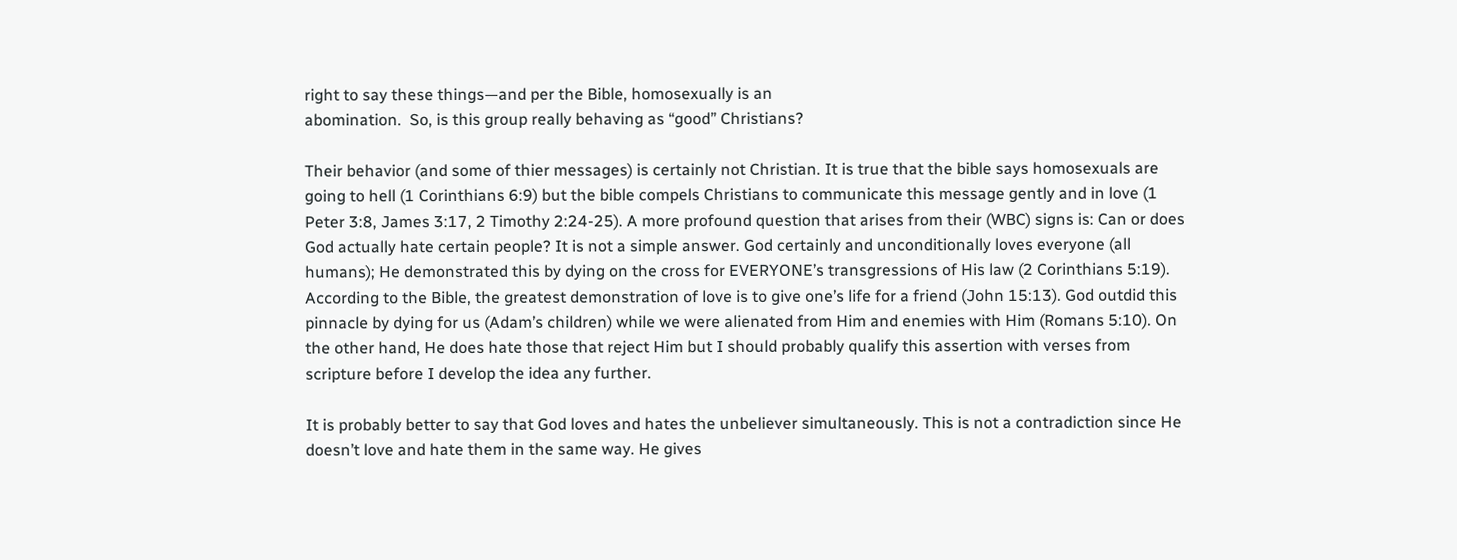right to say these things—and per the Bible, homosexually is an
abomination.  So, is this group really behaving as “good” Christians?

Their behavior (and some of thier messages) is certainly not Christian. It is true that the bible says homosexuals are going to hell (1 Corinthians 6:9) but the bible compels Christians to communicate this message gently and in love (1 Peter 3:8, James 3:17, 2 Timothy 2:24-25). A more profound question that arises from their (WBC) signs is: Can or does God actually hate certain people? It is not a simple answer. God certainly and unconditionally loves everyone (all humans); He demonstrated this by dying on the cross for EVERYONE’s transgressions of His law (2 Corinthians 5:19). According to the Bible, the greatest demonstration of love is to give one’s life for a friend (John 15:13). God outdid this pinnacle by dying for us (Adam’s children) while we were alienated from Him and enemies with Him (Romans 5:10). On the other hand, He does hate those that reject Him but I should probably qualify this assertion with verses from scripture before I develop the idea any further.

It is probably better to say that God loves and hates the unbeliever simultaneously. This is not a contradiction since He doesn’t love and hate them in the same way. He gives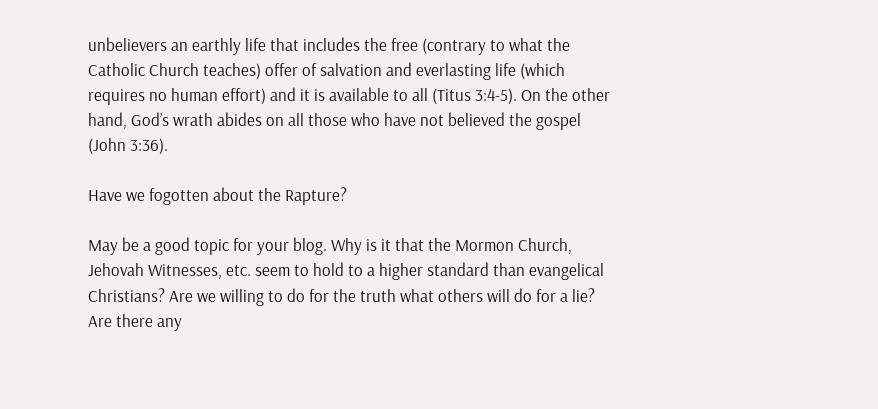unbelievers an earthly life that includes the free (contrary to what the Catholic Church teaches) offer of salvation and everlasting life (which requires no human effort) and it is available to all (Titus 3:4-5). On the other hand, God’s wrath abides on all those who have not believed the gospel (John 3:36).

Have we fogotten about the Rapture?

May be a good topic for your blog. Why is it that the Mormon Church, Jehovah Witnesses, etc. seem to hold to a higher standard than evangelical Christians? Are we willing to do for the truth what others will do for a lie? Are there any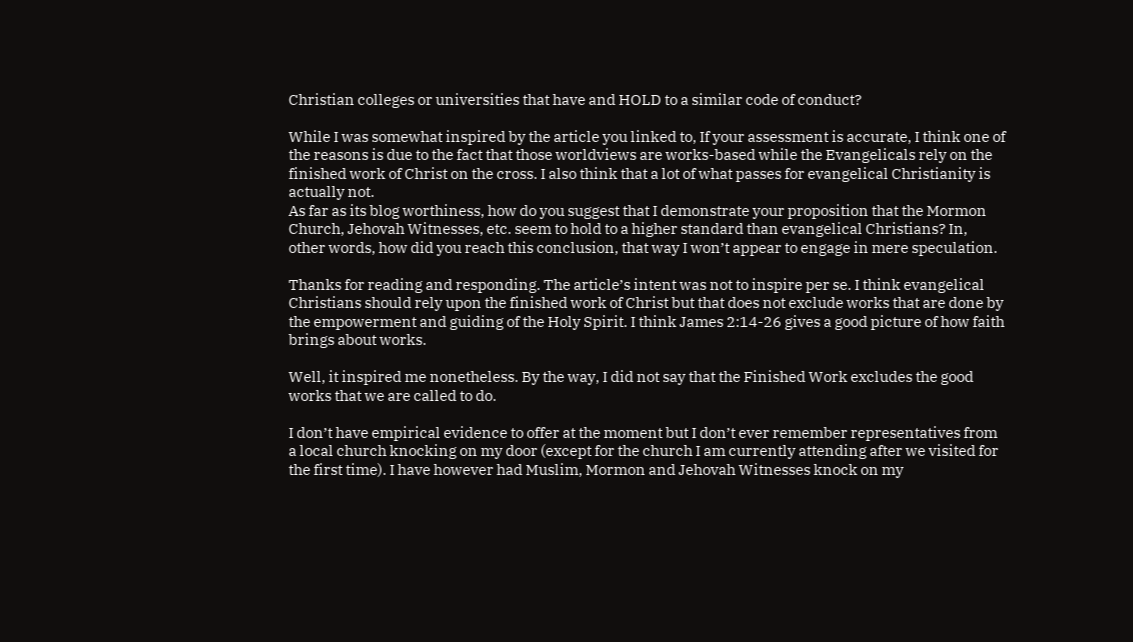Christian colleges or universities that have and HOLD to a similar code of conduct?

While I was somewhat inspired by the article you linked to, If your assessment is accurate, I think one of the reasons is due to the fact that those worldviews are works-based while the Evangelicals rely on the finished work of Christ on the cross. I also think that a lot of what passes for evangelical Christianity is actually not.
As far as its blog worthiness, how do you suggest that I demonstrate your proposition that the Mormon Church, Jehovah Witnesses, etc. seem to hold to a higher standard than evangelical Christians? In, other words, how did you reach this conclusion, that way I won’t appear to engage in mere speculation.

Thanks for reading and responding. The article’s intent was not to inspire per se. I think evangelical Christians should rely upon the finished work of Christ but that does not exclude works that are done by the empowerment and guiding of the Holy Spirit. I think James 2:14-26 gives a good picture of how faith brings about works.

Well, it inspired me nonetheless. By the way, I did not say that the Finished Work excludes the good works that we are called to do.

I don’t have empirical evidence to offer at the moment but I don’t ever remember representatives from a local church knocking on my door (except for the church I am currently attending after we visited for the first time). I have however had Muslim, Mormon and Jehovah Witnesses knock on my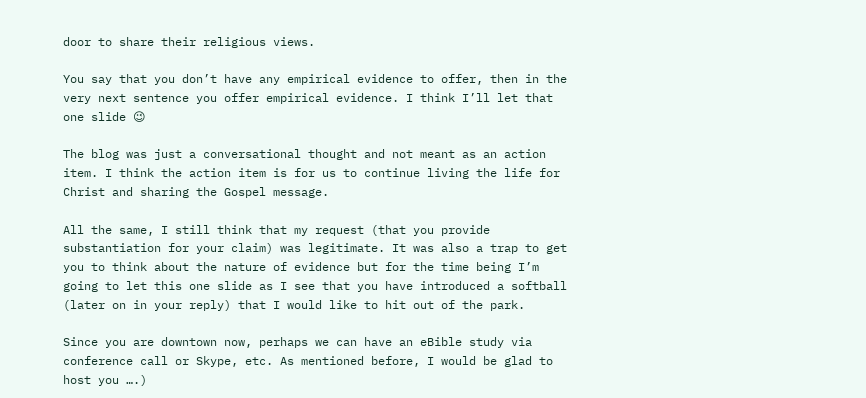door to share their religious views.

You say that you don’t have any empirical evidence to offer, then in the very next sentence you offer empirical evidence. I think I’ll let that one slide 😉

The blog was just a conversational thought and not meant as an action item. I think the action item is for us to continue living the life for Christ and sharing the Gospel message.

All the same, I still think that my request (that you provide substantiation for your claim) was legitimate. It was also a trap to get you to think about the nature of evidence but for the time being I’m going to let this one slide as I see that you have introduced a softball (later on in your reply) that I would like to hit out of the park.

Since you are downtown now, perhaps we can have an eBible study via conference call or Skype, etc. As mentioned before, I would be glad to host you ….)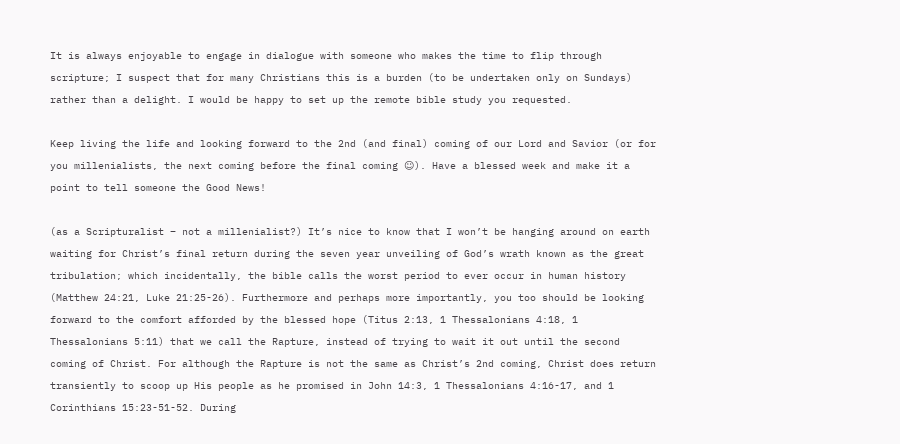It is always enjoyable to engage in dialogue with someone who makes the time to flip through scripture; I suspect that for many Christians this is a burden (to be undertaken only on Sundays) rather than a delight. I would be happy to set up the remote bible study you requested.

Keep living the life and looking forward to the 2nd (and final) coming of our Lord and Savior (or for you millenialists, the next coming before the final coming ☺). Have a blessed week and make it a point to tell someone the Good News!

(as a Scripturalist – not a millenialist?) It’s nice to know that I won’t be hanging around on earth waiting for Christ’s final return during the seven year unveiling of God’s wrath known as the great tribulation; which incidentally, the bible calls the worst period to ever occur in human history (Matthew 24:21, Luke 21:25-26). Furthermore and perhaps more importantly, you too should be looking forward to the comfort afforded by the blessed hope (Titus 2:13, 1 Thessalonians 4:18, 1 Thessalonians 5:11) that we call the Rapture, instead of trying to wait it out until the second coming of Christ. For although the Rapture is not the same as Christ’s 2nd coming, Christ does return transiently to scoop up His people as he promised in John 14:3, 1 Thessalonians 4:16-17, and 1 Corinthians 15:23-51-52. During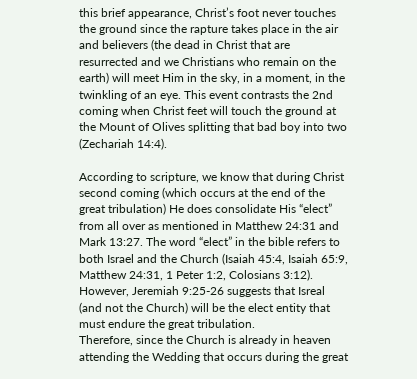this brief appearance, Christ’s foot never touches the ground since the rapture takes place in the air and believers (the dead in Christ that are resurrected and we Christians who remain on the earth) will meet Him in the sky, in a moment, in the twinkling of an eye. This event contrasts the 2nd coming when Christ feet will touch the ground at the Mount of Olives splitting that bad boy into two (Zechariah 14:4).

According to scripture, we know that during Christ second coming (which occurs at the end of the great tribulation) He does consolidate His “elect” from all over as mentioned in Matthew 24:31 and Mark 13:27. The word “elect” in the bible refers to both Israel and the Church (Isaiah 45:4, Isaiah 65:9, Matthew 24:31, 1 Peter 1:2, Colosians 3:12). However, Jeremiah 9:25-26 suggests that Isreal (and not the Church) will be the elect entity that must endure the great tribulation.
Therefore, since the Church is already in heaven attending the Wedding that occurs during the great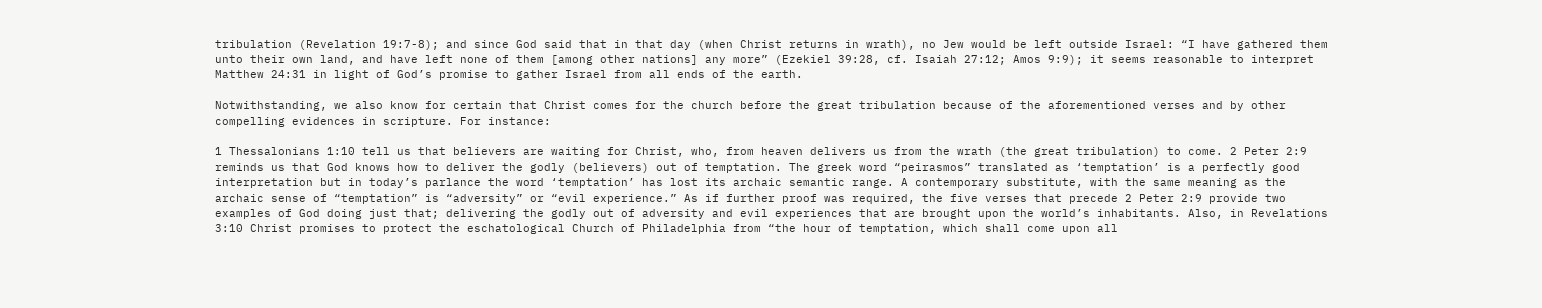tribulation (Revelation 19:7-8); and since God said that in that day (when Christ returns in wrath), no Jew would be left outside Israel: “I have gathered them unto their own land, and have left none of them [among other nations] any more” (Ezekiel 39:28, cf. Isaiah 27:12; Amos 9:9); it seems reasonable to interpret Matthew 24:31 in light of God’s promise to gather Israel from all ends of the earth.

Notwithstanding, we also know for certain that Christ comes for the church before the great tribulation because of the aforementioned verses and by other compelling evidences in scripture. For instance:

1 Thessalonians 1:10 tell us that believers are waiting for Christ, who, from heaven delivers us from the wrath (the great tribulation) to come. 2 Peter 2:9 reminds us that God knows how to deliver the godly (believers) out of temptation. The greek word “peirasmos” translated as ‘temptation’ is a perfectly good interpretation but in today’s parlance the word ‘temptation’ has lost its archaic semantic range. A contemporary substitute, with the same meaning as the archaic sense of “temptation” is “adversity” or “evil experience.” As if further proof was required, the five verses that precede 2 Peter 2:9 provide two examples of God doing just that; delivering the godly out of adversity and evil experiences that are brought upon the world’s inhabitants. Also, in Revelations 3:10 Christ promises to protect the eschatological Church of Philadelphia from “the hour of temptation, which shall come upon all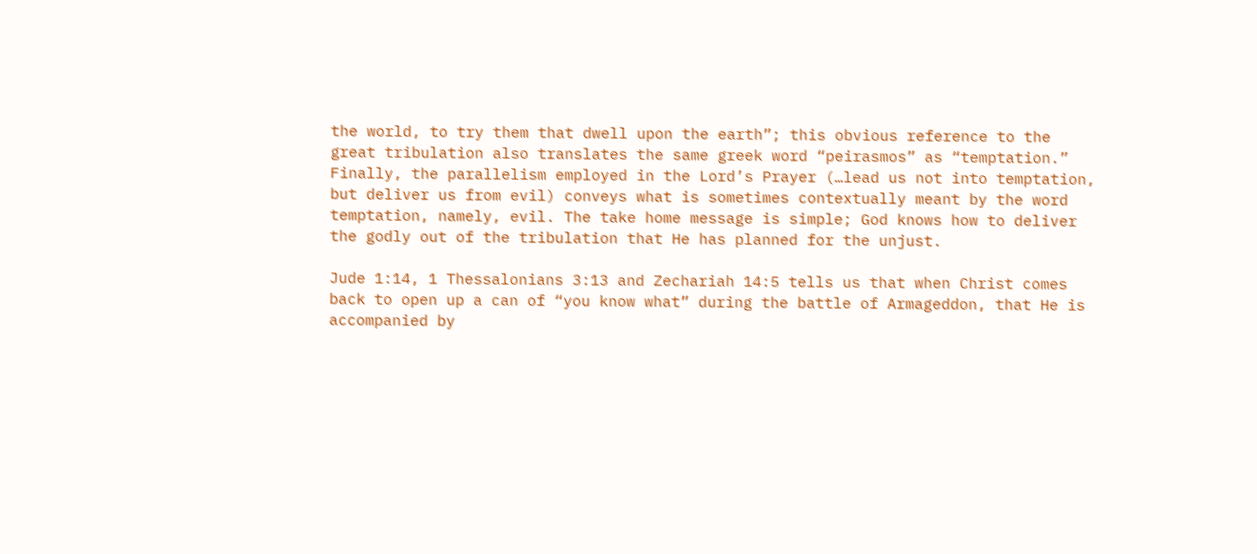the world, to try them that dwell upon the earth”; this obvious reference to the great tribulation also translates the same greek word “peirasmos” as “temptation.” Finally, the parallelism employed in the Lord’s Prayer (…lead us not into temptation, but deliver us from evil) conveys what is sometimes contextually meant by the word temptation, namely, evil. The take home message is simple; God knows how to deliver the godly out of the tribulation that He has planned for the unjust.

Jude 1:14, 1 Thessalonians 3:13 and Zechariah 14:5 tells us that when Christ comes back to open up a can of “you know what” during the battle of Armageddon, that He is accompanied by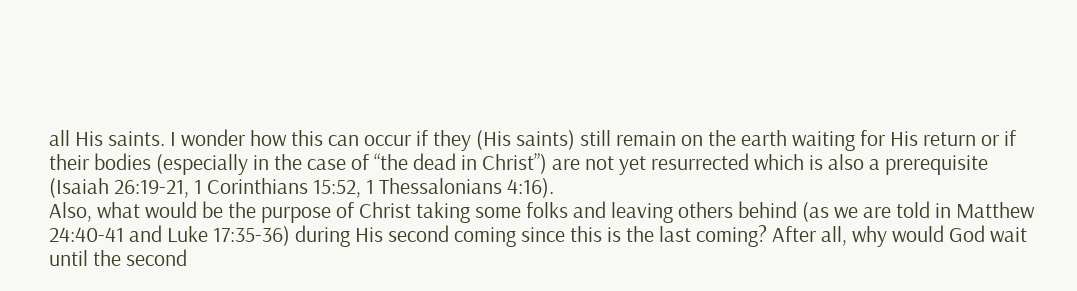all His saints. I wonder how this can occur if they (His saints) still remain on the earth waiting for His return or if their bodies (especially in the case of “the dead in Christ”) are not yet resurrected which is also a prerequisite (Isaiah 26:19-21, 1 Corinthians 15:52, 1 Thessalonians 4:16).
Also, what would be the purpose of Christ taking some folks and leaving others behind (as we are told in Matthew 24:40-41 and Luke 17:35-36) during His second coming since this is the last coming? After all, why would God wait until the second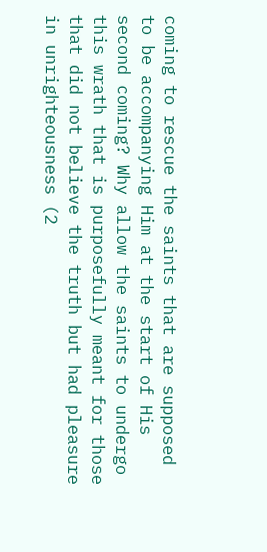coming to rescue the saints that are supposed to be accompanying Him at the start of His second coming? Why allow the saints to undergo this wrath that is purposefully meant for those that did not believe the truth but had pleasure in unrighteousness (2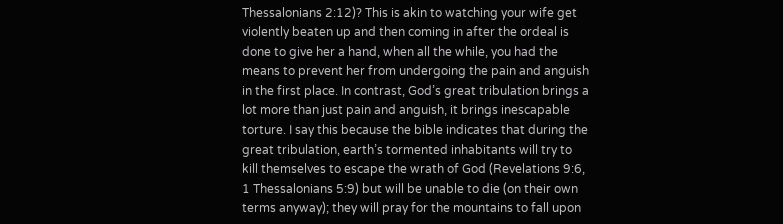Thessalonians 2:12)? This is akin to watching your wife get violently beaten up and then coming in after the ordeal is done to give her a hand, when all the while, you had the means to prevent her from undergoing the pain and anguish in the first place. In contrast, God’s great tribulation brings a lot more than just pain and anguish, it brings inescapable torture. I say this because the bible indicates that during the great tribulation, earth’s tormented inhabitants will try to kill themselves to escape the wrath of God (Revelations 9:6, 1 Thessalonians 5:9) but will be unable to die (on their own terms anyway); they will pray for the mountains to fall upon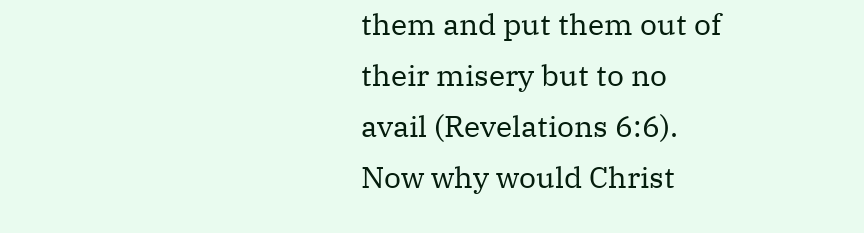them and put them out of their misery but to no avail (Revelations 6:6). Now why would Christ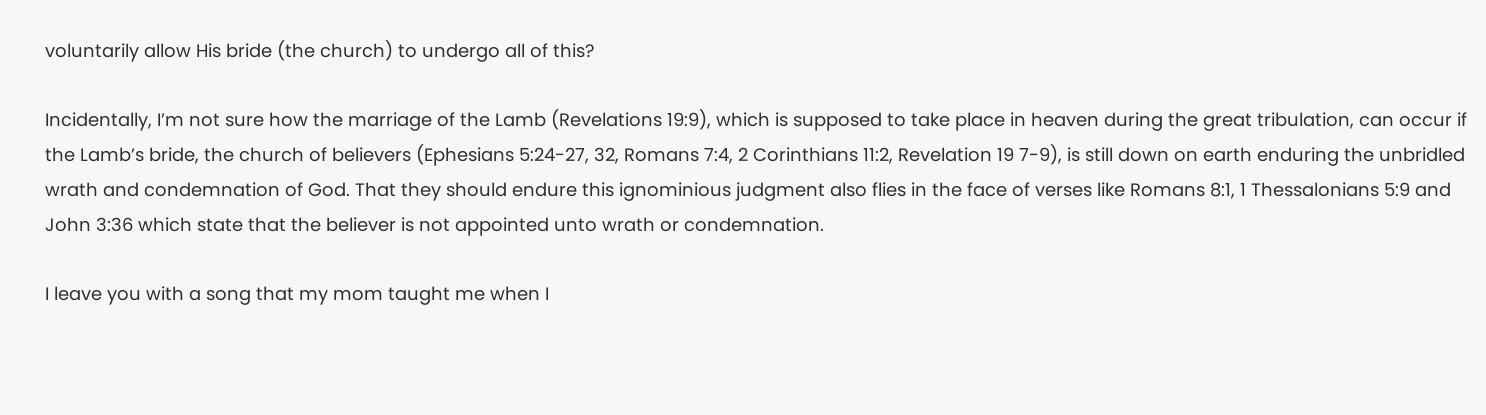voluntarily allow His bride (the church) to undergo all of this?

Incidentally, I’m not sure how the marriage of the Lamb (Revelations 19:9), which is supposed to take place in heaven during the great tribulation, can occur if the Lamb’s bride, the church of believers (Ephesians 5:24-27, 32, Romans 7:4, 2 Corinthians 11:2, Revelation 19 7-9), is still down on earth enduring the unbridled wrath and condemnation of God. That they should endure this ignominious judgment also flies in the face of verses like Romans 8:1, 1 Thessalonians 5:9 and John 3:36 which state that the believer is not appointed unto wrath or condemnation.

I leave you with a song that my mom taught me when I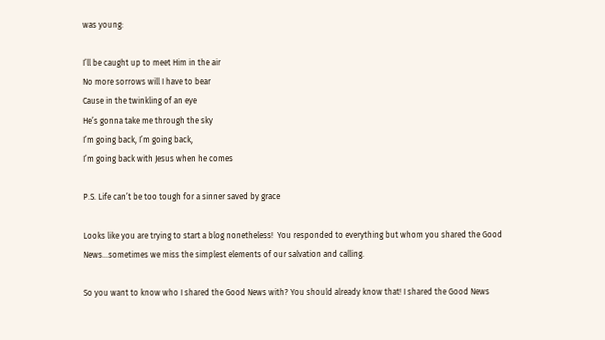was young:

I’ll be caught up to meet Him in the air
No more sorrows will I have to bear
Cause in the twinkling of an eye
He’s gonna take me through the sky
I’m going back, I’m going back,
I’m going back with Jesus when he comes

P.S. Life can’t be too tough for a sinner saved by grace

Looks like you are trying to start a blog nonetheless!  You responded to everything but whom you shared the Good News…sometimes we miss the simplest elements of our salvation and calling.

So you want to know who I shared the Good News with? You should already know that! I shared the Good News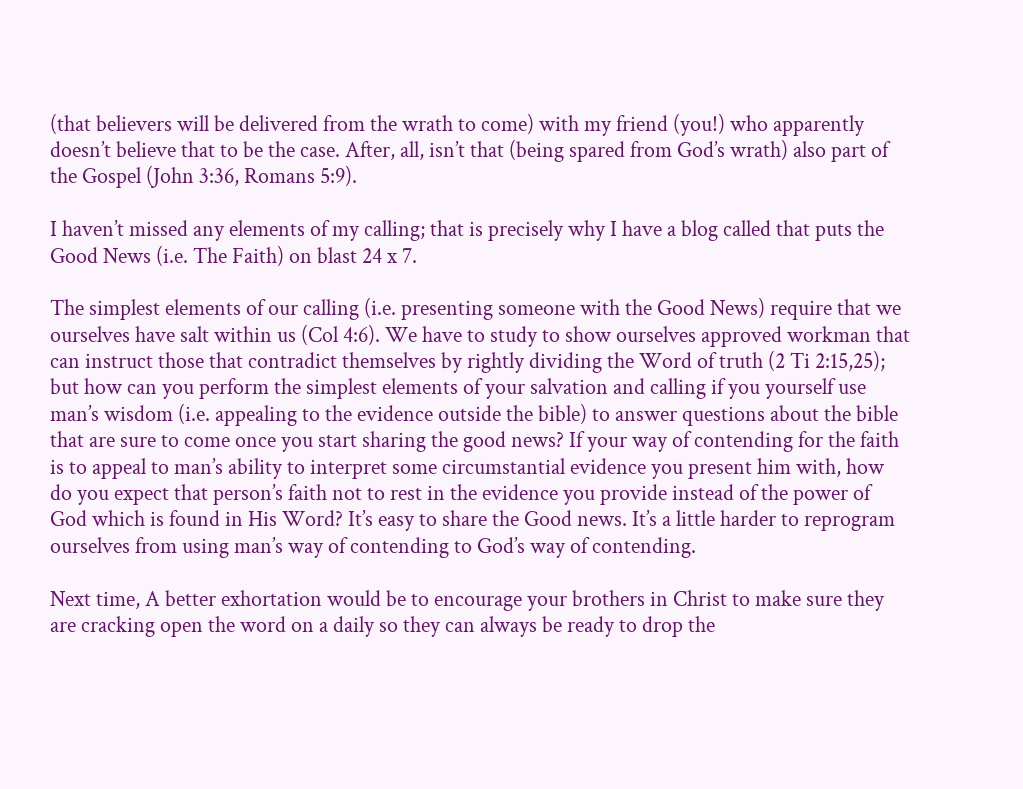(that believers will be delivered from the wrath to come) with my friend (you!) who apparently doesn’t believe that to be the case. After, all, isn’t that (being spared from God’s wrath) also part of the Gospel (John 3:36, Romans 5:9).

I haven’t missed any elements of my calling; that is precisely why I have a blog called that puts the Good News (i.e. The Faith) on blast 24 x 7.

The simplest elements of our calling (i.e. presenting someone with the Good News) require that we ourselves have salt within us (Col 4:6). We have to study to show ourselves approved workman that can instruct those that contradict themselves by rightly dividing the Word of truth (2 Ti 2:15,25); but how can you perform the simplest elements of your salvation and calling if you yourself use man’s wisdom (i.e. appealing to the evidence outside the bible) to answer questions about the bible that are sure to come once you start sharing the good news? If your way of contending for the faith is to appeal to man’s ability to interpret some circumstantial evidence you present him with, how do you expect that person’s faith not to rest in the evidence you provide instead of the power of God which is found in His Word? It’s easy to share the Good news. It’s a little harder to reprogram ourselves from using man’s way of contending to God’s way of contending.

Next time, A better exhortation would be to encourage your brothers in Christ to make sure they are cracking open the word on a daily so they can always be ready to drop the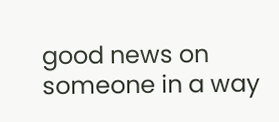good news on someone in a way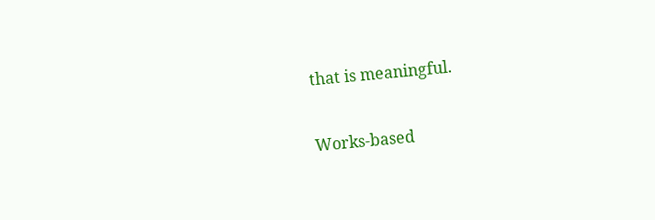that is meaningful.

Works-based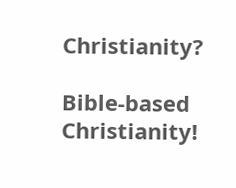Christianity?

Bible-based Christianity!